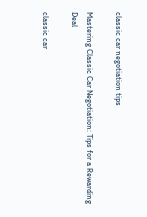classic car negotiation tips

Mastering Classic Car Negotiation: Tips for a Rewarding Deal

classic car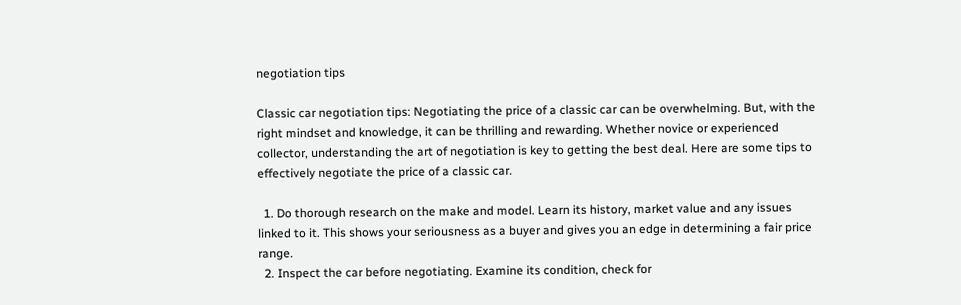negotiation tips

Classic car negotiation tips: Negotiating the price of a classic car can be overwhelming. But, with the right mindset and knowledge, it can be thrilling and rewarding. Whether novice or experienced collector, understanding the art of negotiation is key to getting the best deal. Here are some tips to effectively negotiate the price of a classic car.

  1. Do thorough research on the make and model. Learn its history, market value and any issues linked to it. This shows your seriousness as a buyer and gives you an edge in determining a fair price range.
  2. Inspect the car before negotiating. Examine its condition, check for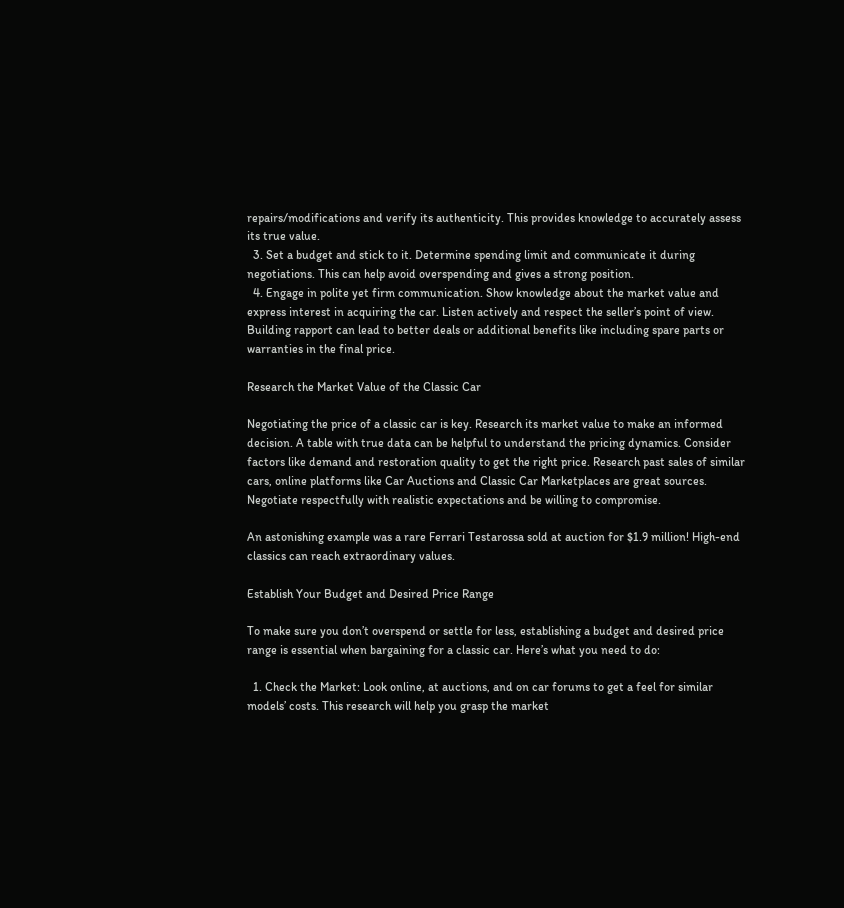repairs/modifications and verify its authenticity. This provides knowledge to accurately assess its true value.
  3. Set a budget and stick to it. Determine spending limit and communicate it during negotiations. This can help avoid overspending and gives a strong position.
  4. Engage in polite yet firm communication. Show knowledge about the market value and express interest in acquiring the car. Listen actively and respect the seller’s point of view. Building rapport can lead to better deals or additional benefits like including spare parts or warranties in the final price.

Research the Market Value of the Classic Car

Negotiating the price of a classic car is key. Research its market value to make an informed decision. A table with true data can be helpful to understand the pricing dynamics. Consider factors like demand and restoration quality to get the right price. Research past sales of similar cars, online platforms like Car Auctions and Classic Car Marketplaces are great sources. Negotiate respectfully with realistic expectations and be willing to compromise.

An astonishing example was a rare Ferrari Testarossa sold at auction for $1.9 million! High-end classics can reach extraordinary values.

Establish Your Budget and Desired Price Range

To make sure you don’t overspend or settle for less, establishing a budget and desired price range is essential when bargaining for a classic car. Here’s what you need to do:

  1. Check the Market: Look online, at auctions, and on car forums to get a feel for similar models’ costs. This research will help you grasp the market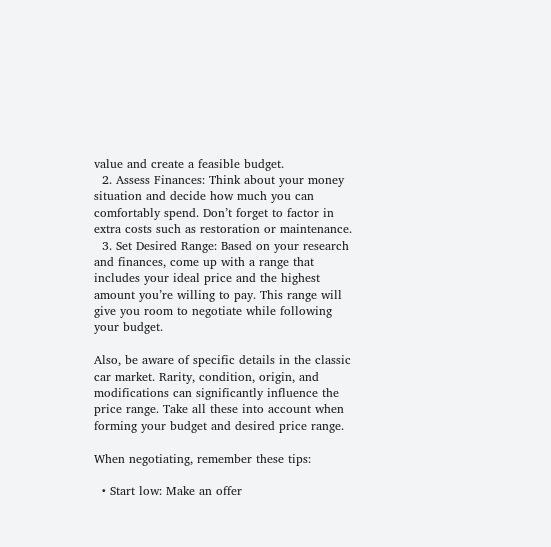value and create a feasible budget.
  2. Assess Finances: Think about your money situation and decide how much you can comfortably spend. Don’t forget to factor in extra costs such as restoration or maintenance.
  3. Set Desired Range: Based on your research and finances, come up with a range that includes your ideal price and the highest amount you’re willing to pay. This range will give you room to negotiate while following your budget.

Also, be aware of specific details in the classic car market. Rarity, condition, origin, and modifications can significantly influence the price range. Take all these into account when forming your budget and desired price range.

When negotiating, remember these tips:

  • Start low: Make an offer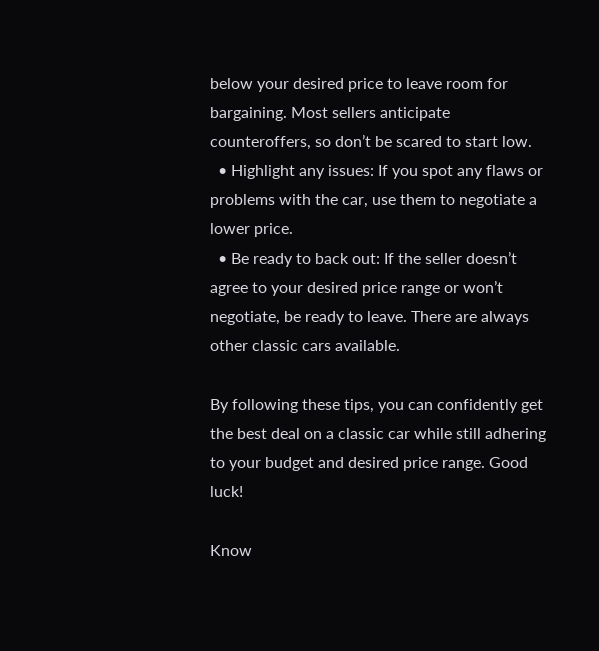below your desired price to leave room for bargaining. Most sellers anticipate counteroffers, so don’t be scared to start low.
  • Highlight any issues: If you spot any flaws or problems with the car, use them to negotiate a lower price.
  • Be ready to back out: If the seller doesn’t agree to your desired price range or won’t negotiate, be ready to leave. There are always other classic cars available.

By following these tips, you can confidently get the best deal on a classic car while still adhering to your budget and desired price range. Good luck!

Know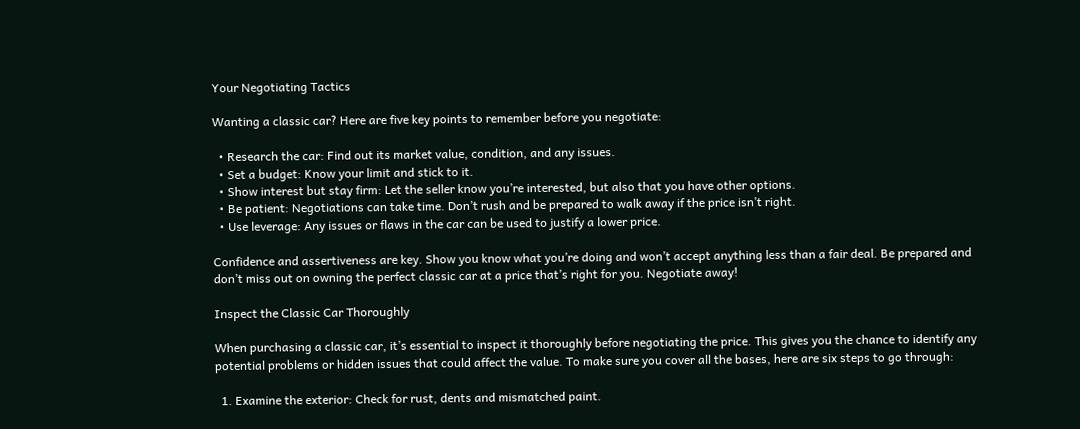Your Negotiating Tactics

Wanting a classic car? Here are five key points to remember before you negotiate:

  • Research the car: Find out its market value, condition, and any issues.
  • Set a budget: Know your limit and stick to it.
  • Show interest but stay firm: Let the seller know you’re interested, but also that you have other options.
  • Be patient: Negotiations can take time. Don’t rush and be prepared to walk away if the price isn’t right.
  • Use leverage: Any issues or flaws in the car can be used to justify a lower price.

Confidence and assertiveness are key. Show you know what you’re doing and won’t accept anything less than a fair deal. Be prepared and don’t miss out on owning the perfect classic car at a price that’s right for you. Negotiate away!

Inspect the Classic Car Thoroughly

When purchasing a classic car, it’s essential to inspect it thoroughly before negotiating the price. This gives you the chance to identify any potential problems or hidden issues that could affect the value. To make sure you cover all the bases, here are six steps to go through:

  1. Examine the exterior: Check for rust, dents and mismatched paint.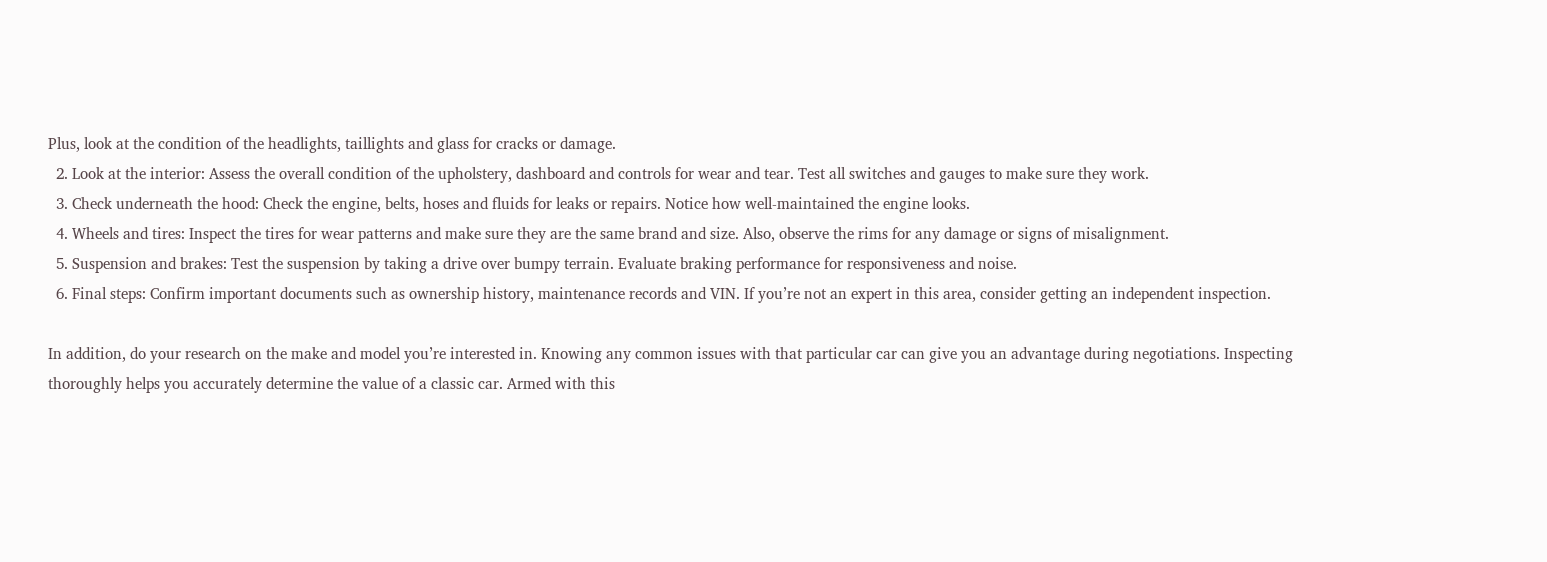Plus, look at the condition of the headlights, taillights and glass for cracks or damage.
  2. Look at the interior: Assess the overall condition of the upholstery, dashboard and controls for wear and tear. Test all switches and gauges to make sure they work.
  3. Check underneath the hood: Check the engine, belts, hoses and fluids for leaks or repairs. Notice how well-maintained the engine looks.
  4. Wheels and tires: Inspect the tires for wear patterns and make sure they are the same brand and size. Also, observe the rims for any damage or signs of misalignment.
  5. Suspension and brakes: Test the suspension by taking a drive over bumpy terrain. Evaluate braking performance for responsiveness and noise.
  6. Final steps: Confirm important documents such as ownership history, maintenance records and VIN. If you’re not an expert in this area, consider getting an independent inspection.

In addition, do your research on the make and model you’re interested in. Knowing any common issues with that particular car can give you an advantage during negotiations. Inspecting thoroughly helps you accurately determine the value of a classic car. Armed with this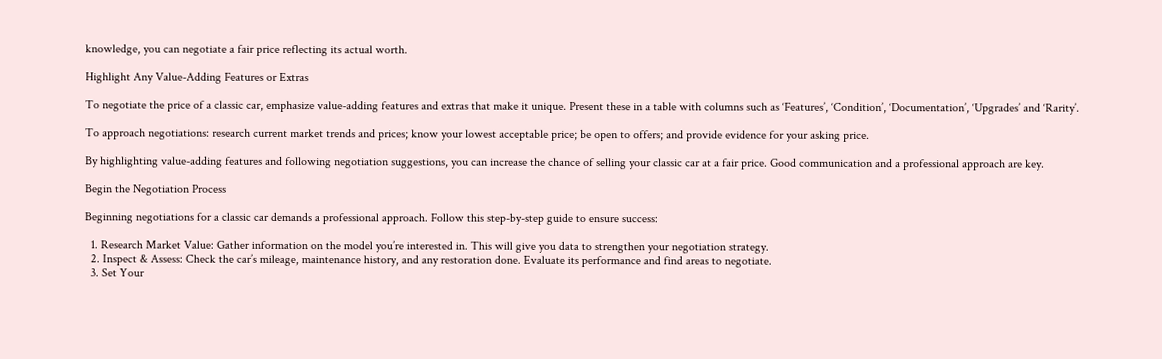knowledge, you can negotiate a fair price reflecting its actual worth.

Highlight Any Value-Adding Features or Extras

To negotiate the price of a classic car, emphasize value-adding features and extras that make it unique. Present these in a table with columns such as ‘Features’, ‘Condition’, ‘Documentation’, ‘Upgrades’ and ‘Rarity’.

To approach negotiations: research current market trends and prices; know your lowest acceptable price; be open to offers; and provide evidence for your asking price.

By highlighting value-adding features and following negotiation suggestions, you can increase the chance of selling your classic car at a fair price. Good communication and a professional approach are key.

Begin the Negotiation Process

Beginning negotiations for a classic car demands a professional approach. Follow this step-by-step guide to ensure success:

  1. Research Market Value: Gather information on the model you’re interested in. This will give you data to strengthen your negotiation strategy.
  2. Inspect & Assess: Check the car’s mileage, maintenance history, and any restoration done. Evaluate its performance and find areas to negotiate.
  3. Set Your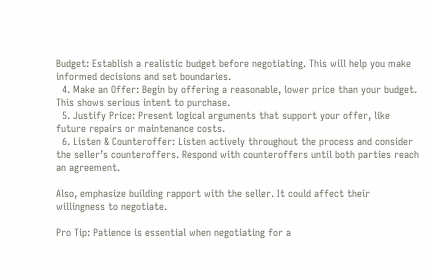Budget: Establish a realistic budget before negotiating. This will help you make informed decisions and set boundaries.
  4. Make an Offer: Begin by offering a reasonable, lower price than your budget. This shows serious intent to purchase.
  5. Justify Price: Present logical arguments that support your offer, like future repairs or maintenance costs.
  6. Listen & Counteroffer: Listen actively throughout the process and consider the seller’s counteroffers. Respond with counteroffers until both parties reach an agreement.

Also, emphasize building rapport with the seller. It could affect their willingness to negotiate.

Pro Tip: Patience is essential when negotiating for a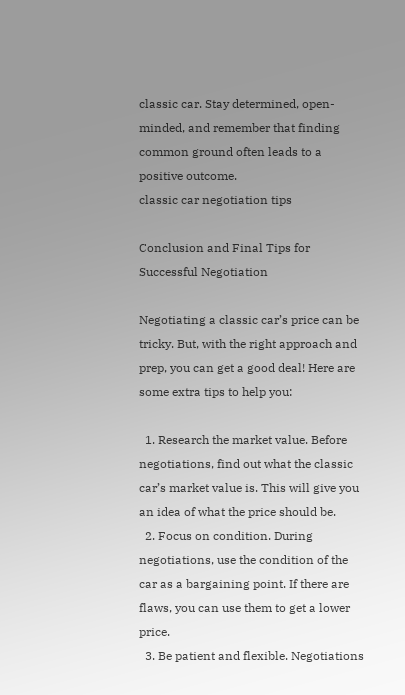classic car. Stay determined, open-minded, and remember that finding common ground often leads to a positive outcome.
classic car negotiation tips

Conclusion and Final Tips for Successful Negotiation

Negotiating a classic car’s price can be tricky. But, with the right approach and prep, you can get a good deal! Here are some extra tips to help you:

  1. Research the market value. Before negotiations, find out what the classic car’s market value is. This will give you an idea of what the price should be.
  2. Focus on condition. During negotiations, use the condition of the car as a bargaining point. If there are flaws, you can use them to get a lower price.
  3. Be patient and flexible. Negotiations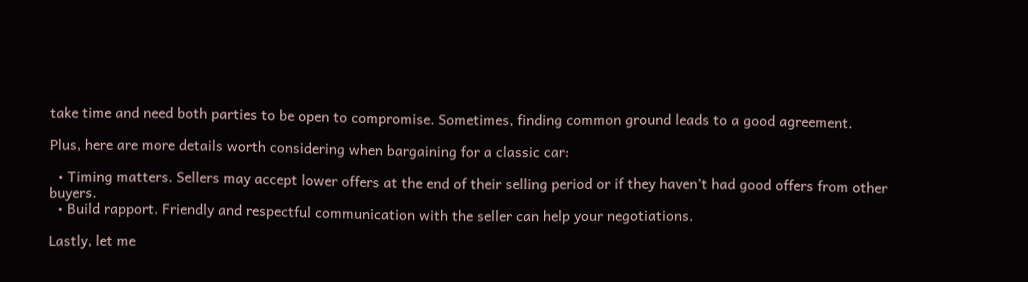take time and need both parties to be open to compromise. Sometimes, finding common ground leads to a good agreement.

Plus, here are more details worth considering when bargaining for a classic car:

  • Timing matters. Sellers may accept lower offers at the end of their selling period or if they haven’t had good offers from other buyers.
  • Build rapport. Friendly and respectful communication with the seller can help your negotiations.

Lastly, let me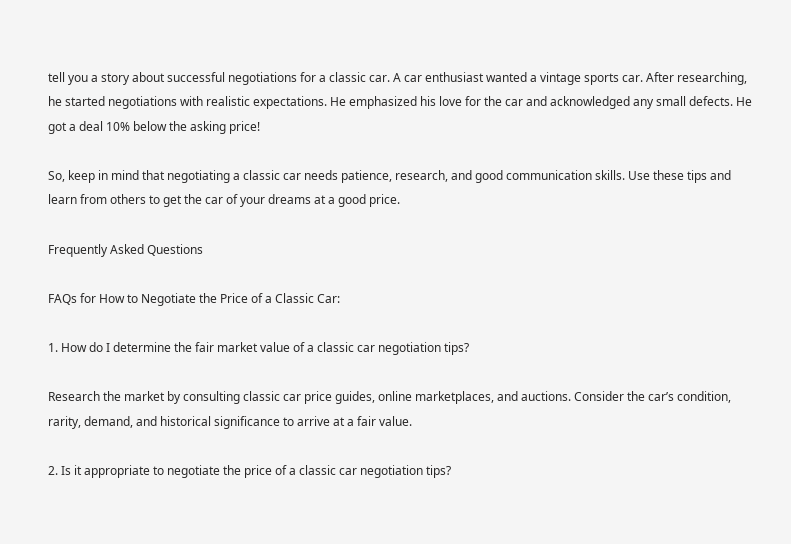tell you a story about successful negotiations for a classic car. A car enthusiast wanted a vintage sports car. After researching, he started negotiations with realistic expectations. He emphasized his love for the car and acknowledged any small defects. He got a deal 10% below the asking price!

So, keep in mind that negotiating a classic car needs patience, research, and good communication skills. Use these tips and learn from others to get the car of your dreams at a good price.

Frequently Asked Questions

FAQs for How to Negotiate the Price of a Classic Car:

1. How do I determine the fair market value of a classic car negotiation tips?

Research the market by consulting classic car price guides, online marketplaces, and auctions. Consider the car’s condition, rarity, demand, and historical significance to arrive at a fair value.

2. Is it appropriate to negotiate the price of a classic car negotiation tips?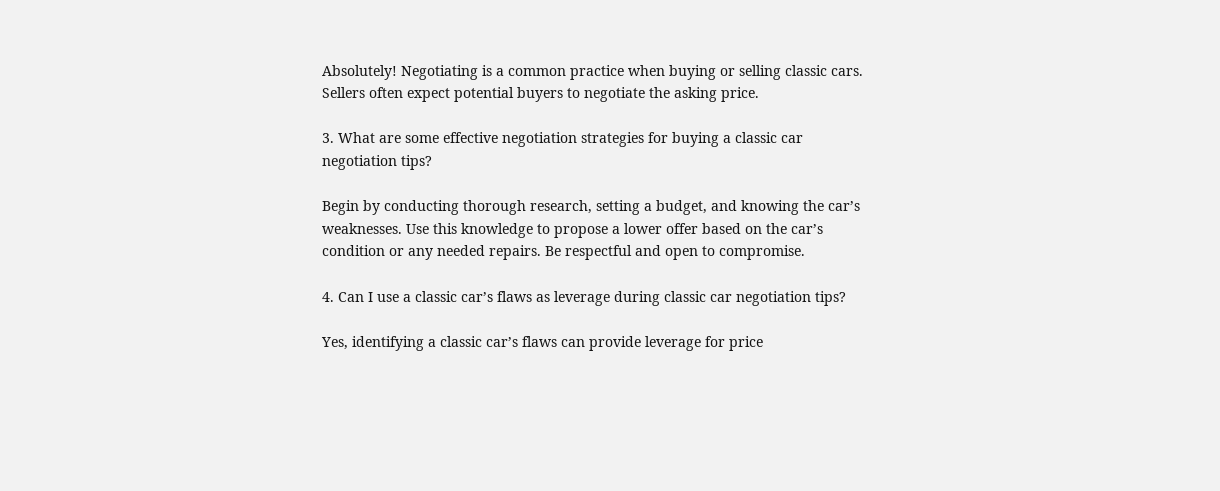Absolutely! Negotiating is a common practice when buying or selling classic cars. Sellers often expect potential buyers to negotiate the asking price.

3. What are some effective negotiation strategies for buying a classic car negotiation tips?

Begin by conducting thorough research, setting a budget, and knowing the car’s weaknesses. Use this knowledge to propose a lower offer based on the car’s condition or any needed repairs. Be respectful and open to compromise.

4. Can I use a classic car’s flaws as leverage during classic car negotiation tips?

Yes, identifying a classic car’s flaws can provide leverage for price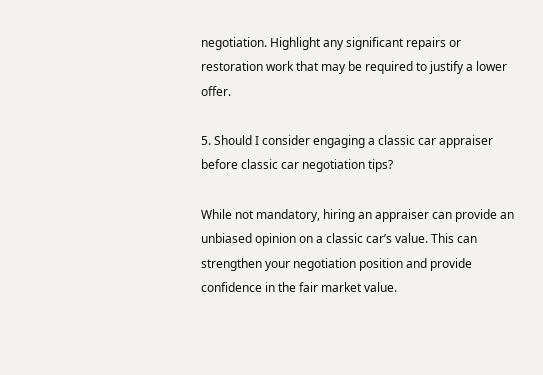negotiation. Highlight any significant repairs or restoration work that may be required to justify a lower offer.

5. Should I consider engaging a classic car appraiser before classic car negotiation tips?

While not mandatory, hiring an appraiser can provide an unbiased opinion on a classic car’s value. This can strengthen your negotiation position and provide confidence in the fair market value.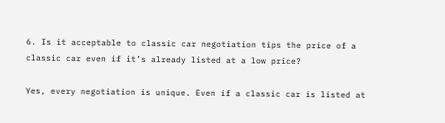6. Is it acceptable to classic car negotiation tips the price of a classic car even if it’s already listed at a low price?

Yes, every negotiation is unique. Even if a classic car is listed at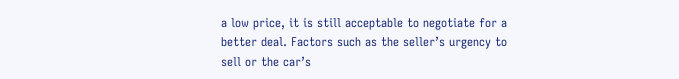a low price, it is still acceptable to negotiate for a better deal. Factors such as the seller’s urgency to sell or the car’s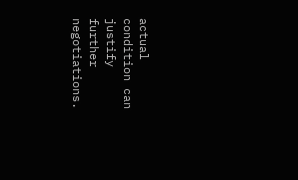actual condition can justify further negotiations.